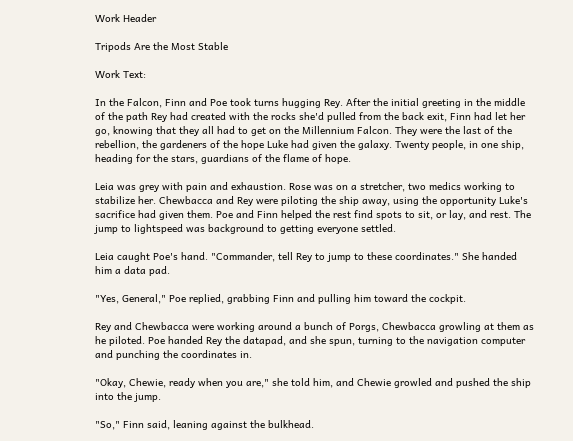Work Header

Tripods Are the Most Stable

Work Text:

In the Falcon, Finn and Poe took turns hugging Rey. After the initial greeting in the middle of the path Rey had created with the rocks she'd pulled from the back exit, Finn had let her go, knowing that they all had to get on the Millennium Falcon. They were the last of the rebellion, the gardeners of the hope Luke had given the galaxy. Twenty people, in one ship, heading for the stars, guardians of the flame of hope.

Leia was grey with pain and exhaustion. Rose was on a stretcher, two medics working to stabilize her. Chewbacca and Rey were piloting the ship away, using the opportunity Luke's sacrifice had given them. Poe and Finn helped the rest find spots to sit, or lay, and rest. The jump to lightspeed was background to getting everyone settled.

Leia caught Poe's hand. "Commander, tell Rey to jump to these coordinates." She handed him a data pad.

"Yes, General," Poe replied, grabbing Finn and pulling him toward the cockpit.

Rey and Chewbacca were working around a bunch of Porgs, Chewbacca growling at them as he piloted. Poe handed Rey the datapad, and she spun, turning to the navigation computer and punching the coordinates in.

"Okay, Chewie, ready when you are," she told him, and Chewie growled and pushed the ship into the jump.

"So," Finn said, leaning against the bulkhead.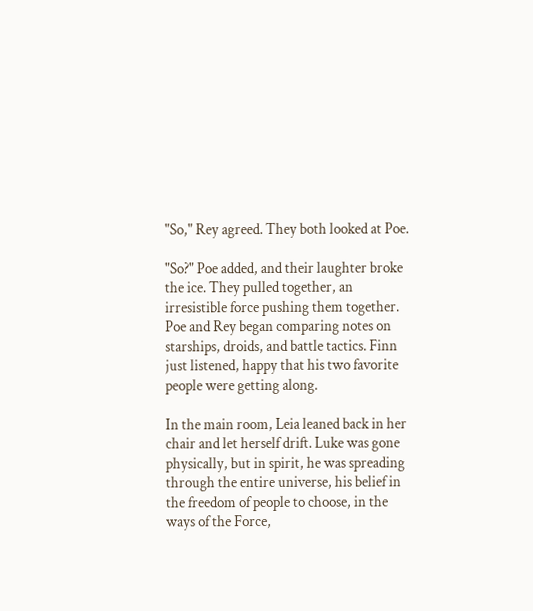"So," Rey agreed. They both looked at Poe.

"So?" Poe added, and their laughter broke the ice. They pulled together, an irresistible force pushing them together. Poe and Rey began comparing notes on starships, droids, and battle tactics. Finn just listened, happy that his two favorite people were getting along.

In the main room, Leia leaned back in her chair and let herself drift. Luke was gone physically, but in spirit, he was spreading through the entire universe, his belief in the freedom of people to choose, in the ways of the Force,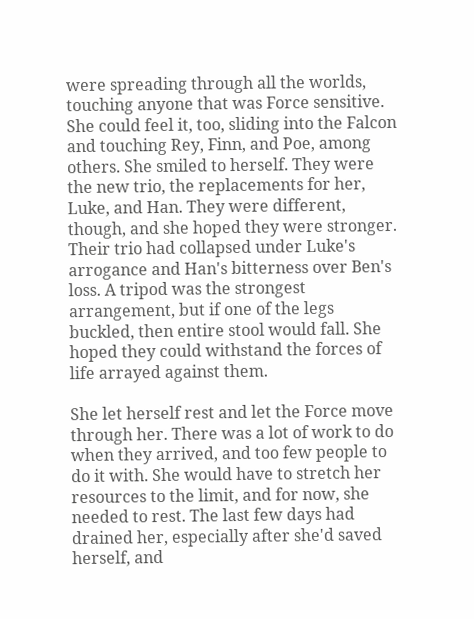were spreading through all the worlds, touching anyone that was Force sensitive. She could feel it, too, sliding into the Falcon and touching Rey, Finn, and Poe, among others. She smiled to herself. They were the new trio, the replacements for her, Luke, and Han. They were different, though, and she hoped they were stronger. Their trio had collapsed under Luke's arrogance and Han's bitterness over Ben's loss. A tripod was the strongest arrangement, but if one of the legs buckled, then entire stool would fall. She hoped they could withstand the forces of life arrayed against them.

She let herself rest and let the Force move through her. There was a lot of work to do when they arrived, and too few people to do it with. She would have to stretch her resources to the limit, and for now, she needed to rest. The last few days had drained her, especially after she'd saved herself, and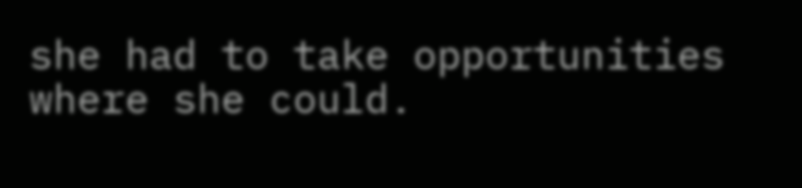she had to take opportunities where she could.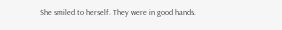She smiled to herself. They were in good hands.